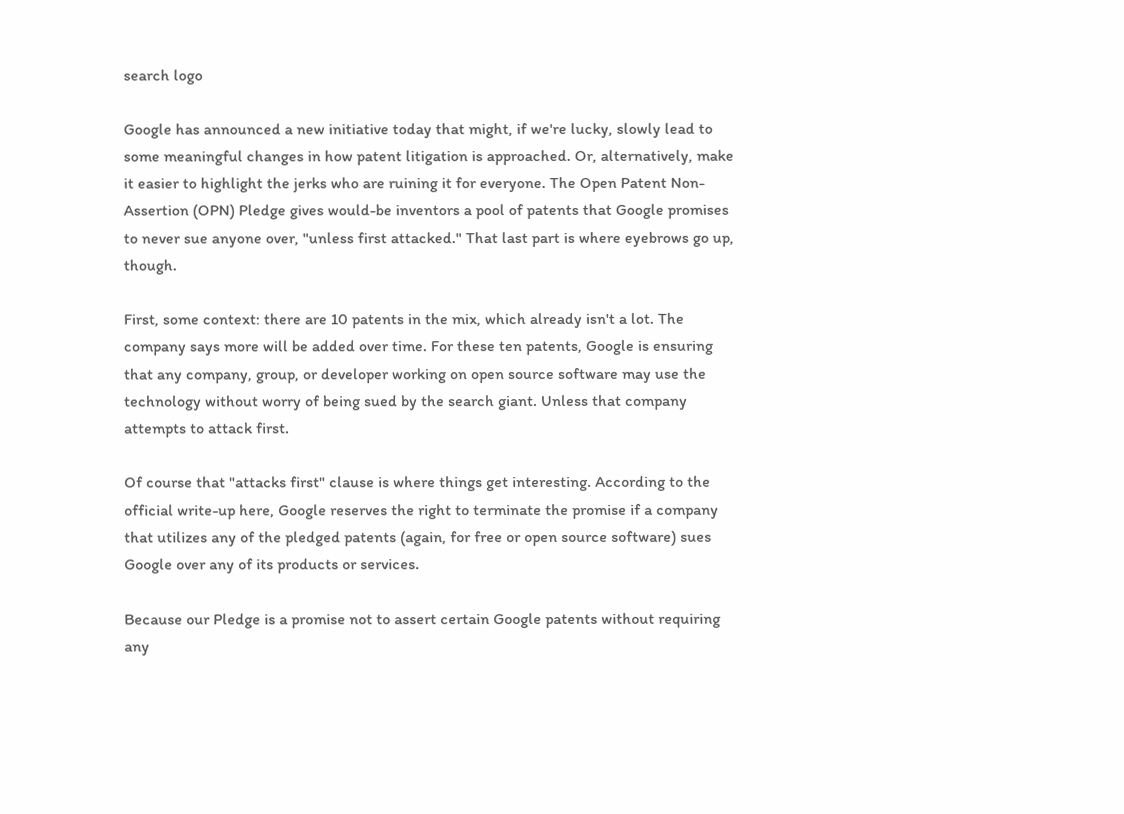search logo

Google has announced a new initiative today that might, if we're lucky, slowly lead to some meaningful changes in how patent litigation is approached. Or, alternatively, make it easier to highlight the jerks who are ruining it for everyone. The Open Patent Non-Assertion (OPN) Pledge gives would-be inventors a pool of patents that Google promises to never sue anyone over, "unless first attacked." That last part is where eyebrows go up, though.

First, some context: there are 10 patents in the mix, which already isn't a lot. The company says more will be added over time. For these ten patents, Google is ensuring that any company, group, or developer working on open source software may use the technology without worry of being sued by the search giant. Unless that company attempts to attack first.

Of course that "attacks first" clause is where things get interesting. According to the official write-up here, Google reserves the right to terminate the promise if a company that utilizes any of the pledged patents (again, for free or open source software) sues Google over any of its products or services.

Because our Pledge is a promise not to assert certain Google patents without requiring any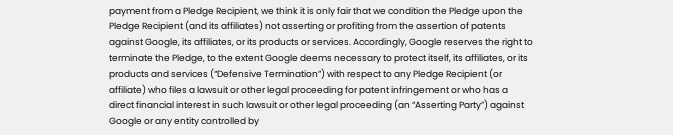payment from a Pledge Recipient, we think it is only fair that we condition the Pledge upon the Pledge Recipient (and its affiliates) not asserting or profiting from the assertion of patents against Google, its affiliates, or its products or services. Accordingly, Google reserves the right to terminate the Pledge, to the extent Google deems necessary to protect itself, its affiliates, or its products and services (“Defensive Termination”) with respect to any Pledge Recipient (or affiliate) who files a lawsuit or other legal proceeding for patent infringement or who has a direct financial interest in such lawsuit or other legal proceeding (an “Asserting Party”) against Google or any entity controlled by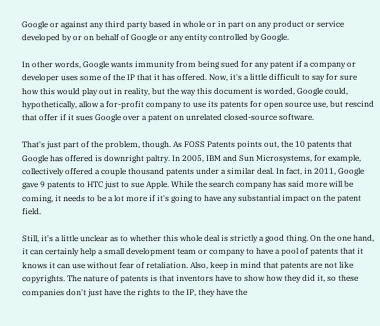Google or against any third party based in whole or in part on any product or service developed by or on behalf of Google or any entity controlled by Google.

In other words, Google wants immunity from being sued for any patent if a company or developer uses some of the IP that it has offered. Now, it's a little difficult to say for sure how this would play out in reality, but the way this document is worded, Google could, hypothetically, allow a for-profit company to use its patents for open source use, but rescind that offer if it sues Google over a patent on unrelated closed-source software.

That's just part of the problem, though. As FOSS Patents points out, the 10 patents that Google has offered is downright paltry. In 2005, IBM and Sun Microsystems, for example, collectively offered a couple thousand patents under a similar deal. In fact, in 2011, Google gave 9 patents to HTC just to sue Apple. While the search company has said more will be coming, it needs to be a lot more if it's going to have any substantial impact on the patent field.

Still, it's a little unclear as to whether this whole deal is strictly a good thing. On the one hand, it can certainly help a small development team or company to have a pool of patents that it knows it can use without fear of retaliation. Also, keep in mind that patents are not like copyrights. The nature of patents is that inventors have to show how they did it, so these companies don't just have the rights to the IP, they have the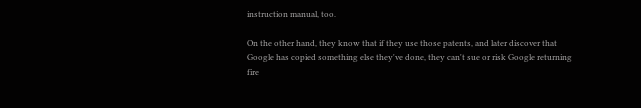instruction manual, too.

On the other hand, they know that if they use those patents, and later discover that Google has copied something else they've done, they can't sue or risk Google returning fire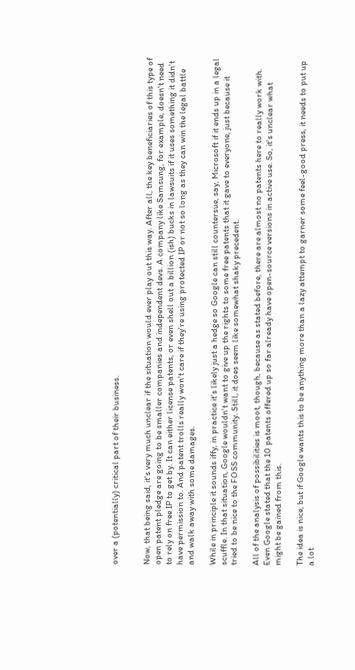over a (potentially) critical part of their business.


Now, that being said, it's very much unclear if the situation would ever play out this way. After all, the key beneficiaries of this type of open patent pledge are going to be smaller companies and independent devs. A company like Samsung, for example, doesn't need to rely on free IP to get by. It can either license patents, or even shell out a billion (ish) bucks in lawsuits if it uses something it didn't have permission to. And patent trolls really won't care if they're using protected IP or not so long as they can win the legal battle and walk away with some damages.

While in principle it sounds iffy, in practice it's likely just a hedge so Google can still countersue, say, Microsoft if it ends up in a legal scuffle. In that situation, Google wouldn't want to give up the rights to some free patents that it gave to everyone, just because it tried to be nice to the FOSS community. Still, it does seem like somewhat shaky precedent.

All of the analysis of possibilities is moot, though, because as stated before, there are almost no patents here to really work with. Even Google stated that the 10 patents offered up so far already have open-source versions in active use. So, it's unclear what might be gained from this.

The idea is nice, but if Google wants this to be anything more than a lazy attempt to garner some feel-good press, it needs to put up a lot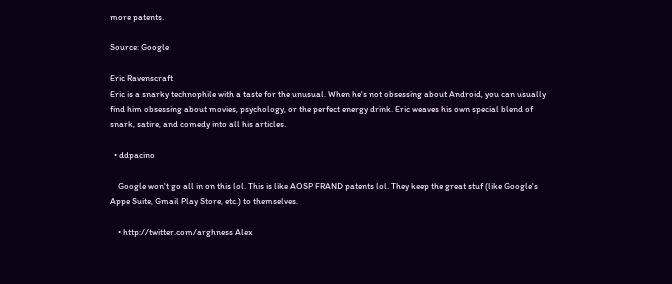more patents.

Source: Google

Eric Ravenscraft
Eric is a snarky technophile with a taste for the unusual. When he's not obsessing about Android, you can usually find him obsessing about movies, psychology, or the perfect energy drink. Eric weaves his own special blend of snark, satire, and comedy into all his articles.

  • ddpacino

    Google won't go all in on this lol. This is like AOSP FRAND patents lol. They keep the great stuf (like Google's Appe Suite, Gmail Play Store, etc.) to themselves.

    • http://twitter.com/arghness Alex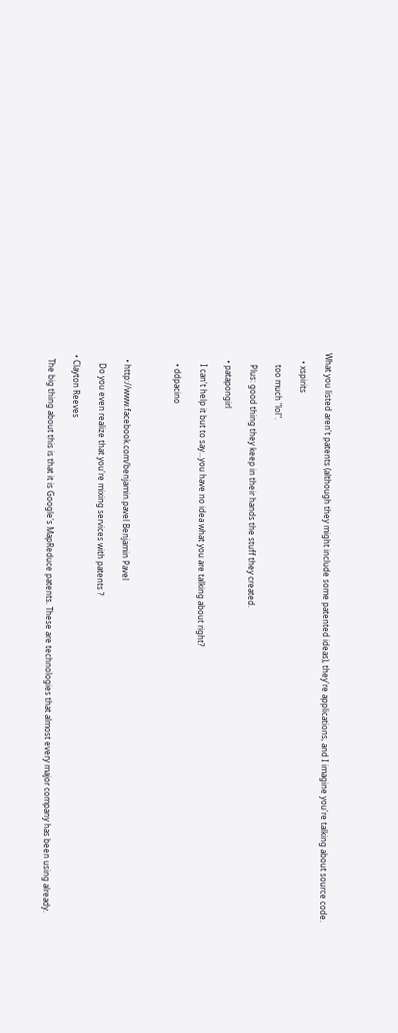What you listed aren't patents (although they might include some patented ideas), they're applications, and I imagine you're talking about source code.

    • xspirits

      too much "lol".

      Plus: good thing they keep in their hands the stuff they created.

    • patapongirl

      I can't help it but to say...you have no idea what you are talking about right?

      • ddpacino



    • http://www.facebook.com/benjamin.pavel Benjamin Pavel

      Do you even realize that you're mixing services with patents ?

  • Clayton Reeves

    The big thing about this is that it is Google's MapReduce patents. These are technologies that almost every major company has been using already.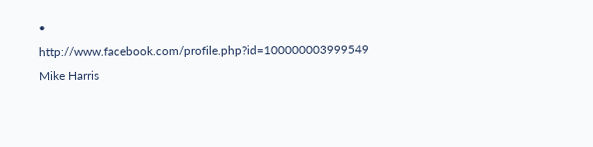• http://www.facebook.com/profile.php?id=100000003999549 Mike Harris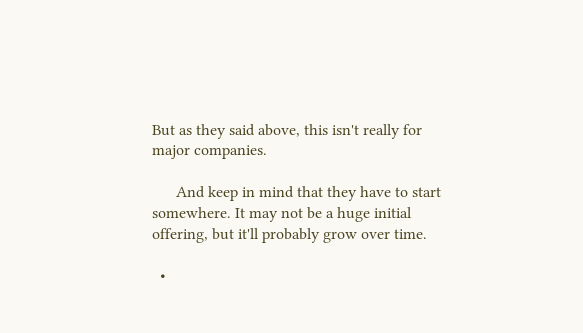But as they said above, this isn't really for major companies.

      And keep in mind that they have to start somewhere. It may not be a huge initial offering, but it'll probably grow over time.

  •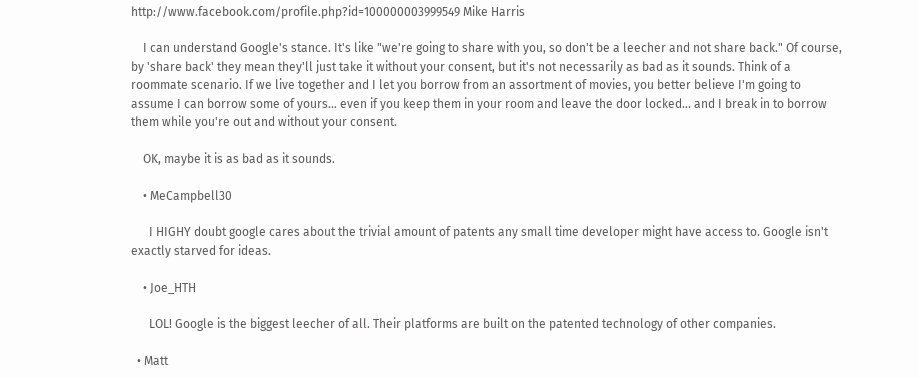http://www.facebook.com/profile.php?id=100000003999549 Mike Harris

    I can understand Google's stance. It's like "we're going to share with you, so don't be a leecher and not share back." Of course, by 'share back' they mean they'll just take it without your consent, but it's not necessarily as bad as it sounds. Think of a roommate scenario. If we live together and I let you borrow from an assortment of movies, you better believe I'm going to assume I can borrow some of yours... even if you keep them in your room and leave the door locked... and I break in to borrow them while you're out and without your consent.

    OK, maybe it is as bad as it sounds.

    • MeCampbell30

      I HIGHY doubt google cares about the trivial amount of patents any small time developer might have access to. Google isn't exactly starved for ideas.

    • Joe_HTH

      LOL! Google is the biggest leecher of all. Their platforms are built on the patented technology of other companies.

  • Matt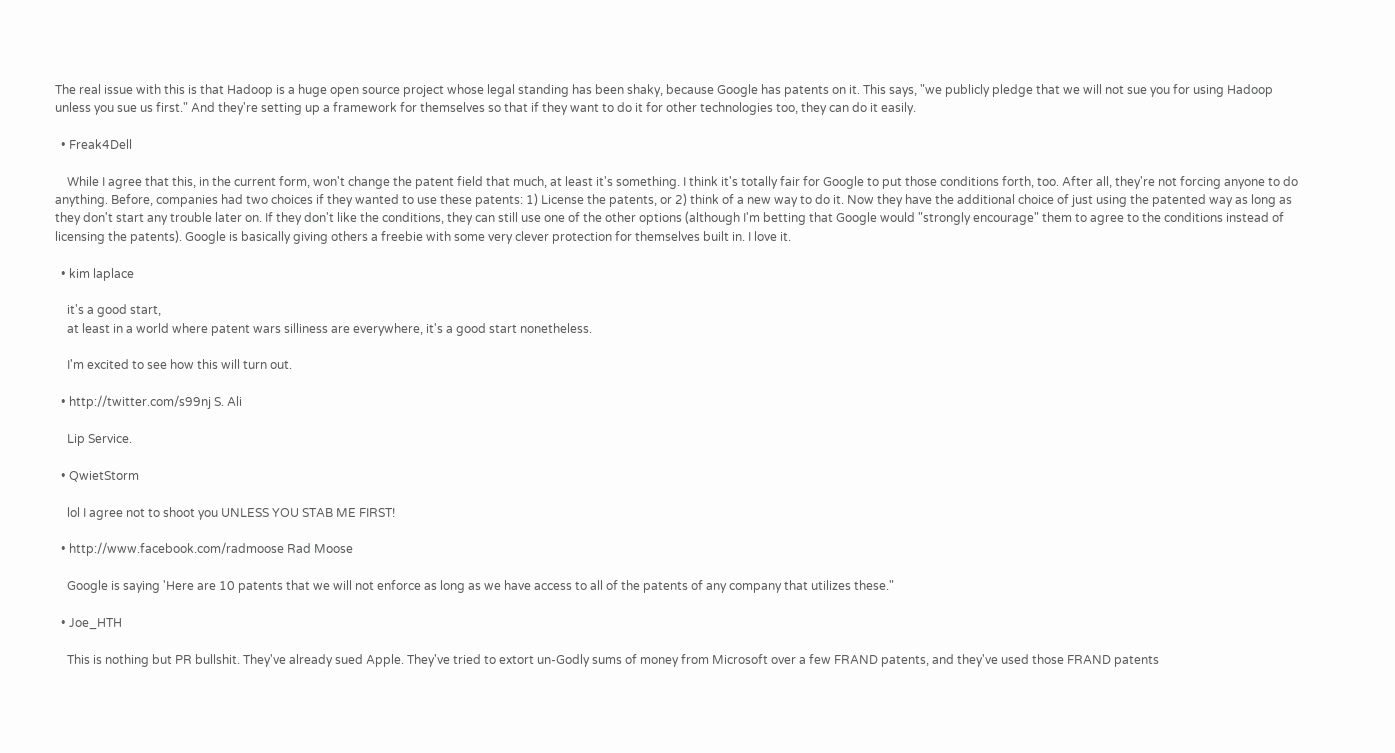The real issue with this is that Hadoop is a huge open source project whose legal standing has been shaky, because Google has patents on it. This says, "we publicly pledge that we will not sue you for using Hadoop unless you sue us first." And they're setting up a framework for themselves so that if they want to do it for other technologies too, they can do it easily.

  • Freak4Dell

    While I agree that this, in the current form, won't change the patent field that much, at least it's something. I think it's totally fair for Google to put those conditions forth, too. After all, they're not forcing anyone to do anything. Before, companies had two choices if they wanted to use these patents: 1) License the patents, or 2) think of a new way to do it. Now they have the additional choice of just using the patented way as long as they don't start any trouble later on. If they don't like the conditions, they can still use one of the other options (although I'm betting that Google would "strongly encourage" them to agree to the conditions instead of licensing the patents). Google is basically giving others a freebie with some very clever protection for themselves built in. I love it.

  • kim laplace

    it's a good start,
    at least in a world where patent wars silliness are everywhere, it's a good start nonetheless.

    I'm excited to see how this will turn out.

  • http://twitter.com/s99nj S. Ali

    Lip Service.

  • QwietStorm

    lol I agree not to shoot you UNLESS YOU STAB ME FIRST!

  • http://www.facebook.com/radmoose Rad Moose

    Google is saying 'Here are 10 patents that we will not enforce as long as we have access to all of the patents of any company that utilizes these."

  • Joe_HTH

    This is nothing but PR bullshit. They've already sued Apple. They've tried to extort un-Godly sums of money from Microsoft over a few FRAND patents, and they've used those FRAND patents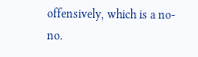offensively, which is a no-no.